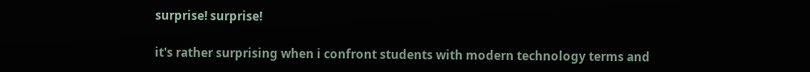surprise! surprise!

it's rather surprising when i confront students with modern technology terms and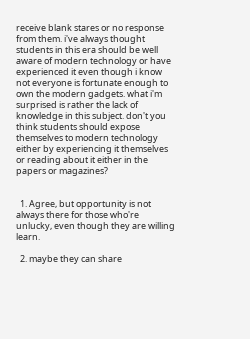receive blank stares or no response from them. i've always thought students in this era should be well aware of modern technology or have experienced it even though i know not everyone is fortunate enough to own the modern gadgets. what i'm surprised is rather the lack of knowledge in this subject. don't you think students should expose themselves to modern technology either by experiencing it themselves or reading about it either in the papers or magazines?


  1. Agree, but opportunity is not always there for those who're unlucky, even though they are willing learn.

  2. maybe they can share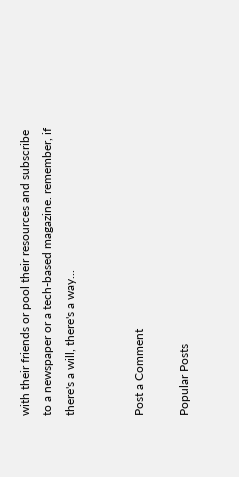with their friends or pool their resources and subscribe to a newspaper or a tech-based magazine. remember, if there's a will, there's a way...


Post a Comment

Popular Posts